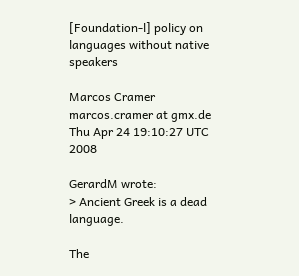[Foundation-l] policy on languages without native speakers

Marcos Cramer marcos.cramer at gmx.de
Thu Apr 24 19:10:27 UTC 2008

GerardM wrote:
> Ancient Greek is a dead language.

The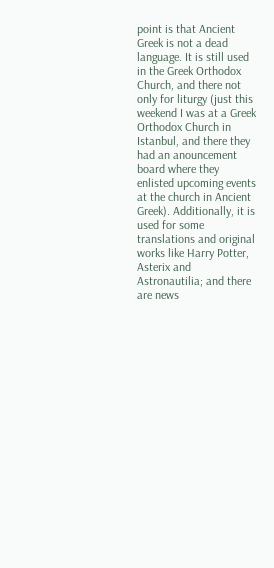point is that Ancient Greek is not a dead language. It is still used in the Greek Orthodox Church, and there not only for liturgy (just this weekend I was at a Greek Orthodox Church in Istanbul, and there they had an anouncement board where they enlisted upcoming events at the church in Ancient Greek). Additionally, it is used for some translations and original works like Harry Potter, Asterix and Astronautilia; and there are news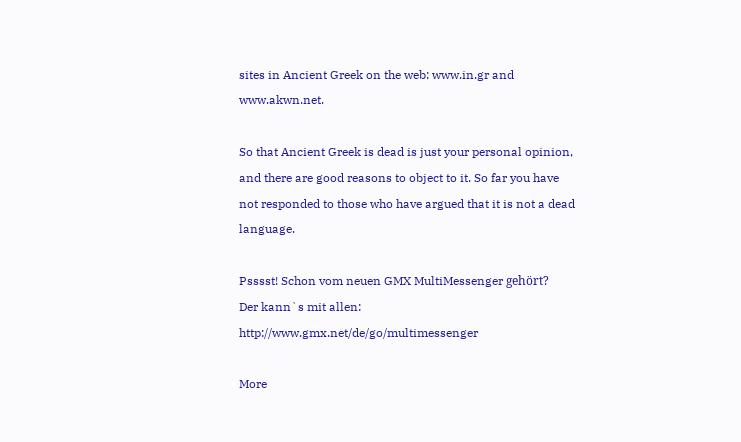sites in Ancient Greek on the web: www.in.gr and www.akwn.net.

So that Ancient Greek is dead is just your personal opinion, and there are good reasons to object to it. So far you have not responded to those who have argued that it is not a dead language.

Psssst! Schon vom neuen GMX MultiMessenger gehört?
Der kann`s mit allen: http://www.gmx.net/de/go/multimessenger

More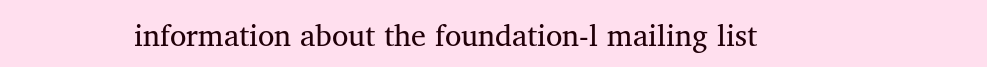information about the foundation-l mailing list